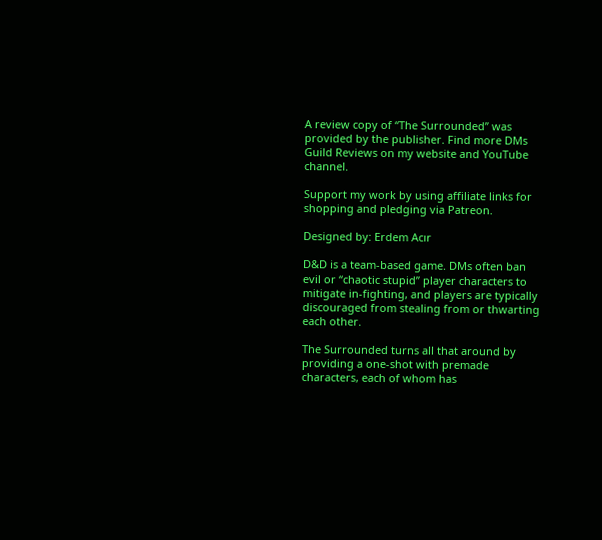A review copy of “The Surrounded” was provided by the publisher. Find more DMs Guild Reviews on my website and YouTube channel.

Support my work by using affiliate links for shopping and pledging via Patreon.

Designed by: Erdem Acır

D&D is a team-based game. DMs often ban evil or “chaotic stupid” player characters to mitigate in-fighting, and players are typically discouraged from stealing from or thwarting each other.

The Surrounded turns all that around by providing a one-shot with premade characters, each of whom has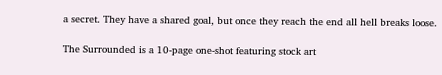a secret. They have a shared goal, but once they reach the end all hell breaks loose.

The Surrounded is a 10-page one-shot featuring stock art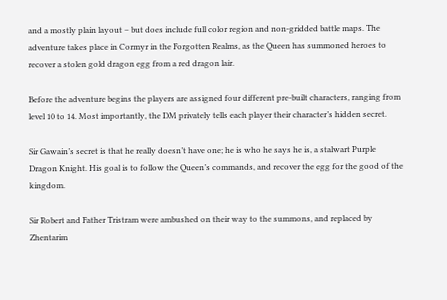and a mostly plain layout – but does include full color region and non-gridded battle maps. The adventure takes place in Cormyr in the Forgotten Realms, as the Queen has summoned heroes to recover a stolen gold dragon egg from a red dragon lair.

Before the adventure begins the players are assigned four different pre-built characters, ranging from level 10 to 14. Most importantly, the DM privately tells each player their character’s hidden secret.

Sir Gawain’s secret is that he really doesn’t have one; he is who he says he is, a stalwart Purple Dragon Knight. His goal is to follow the Queen’s commands, and recover the egg for the good of the kingdom.

Sir Robert and Father Tristram were ambushed on their way to the summons, and replaced by Zhentarim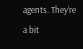agents. They’re a bit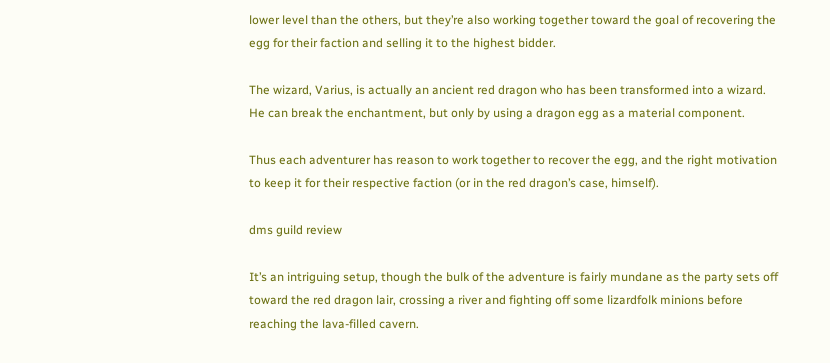lower level than the others, but they’re also working together toward the goal of recovering the egg for their faction and selling it to the highest bidder.

The wizard, Varius, is actually an ancient red dragon who has been transformed into a wizard. He can break the enchantment, but only by using a dragon egg as a material component.

Thus each adventurer has reason to work together to recover the egg, and the right motivation to keep it for their respective faction (or in the red dragon’s case, himself).

dms guild review

It’s an intriguing setup, though the bulk of the adventure is fairly mundane as the party sets off toward the red dragon lair, crossing a river and fighting off some lizardfolk minions before reaching the lava-filled cavern.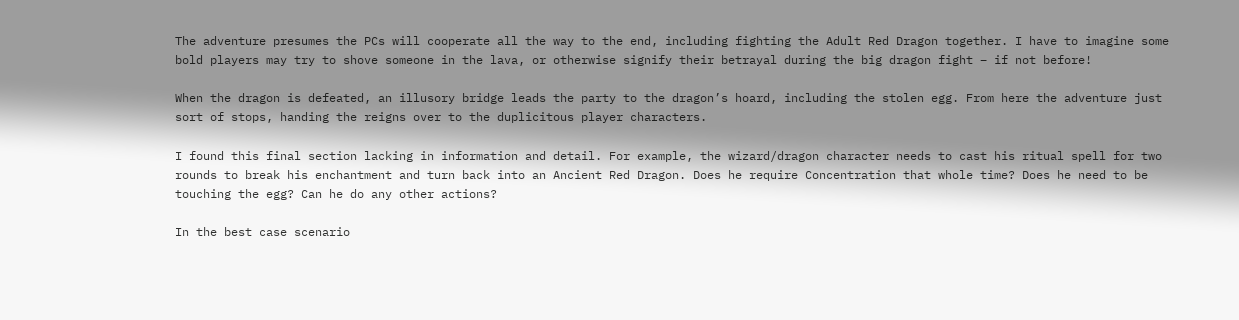The adventure presumes the PCs will cooperate all the way to the end, including fighting the Adult Red Dragon together. I have to imagine some bold players may try to shove someone in the lava, or otherwise signify their betrayal during the big dragon fight – if not before!

When the dragon is defeated, an illusory bridge leads the party to the dragon’s hoard, including the stolen egg. From here the adventure just sort of stops, handing the reigns over to the duplicitous player characters.

I found this final section lacking in information and detail. For example, the wizard/dragon character needs to cast his ritual spell for two rounds to break his enchantment and turn back into an Ancient Red Dragon. Does he require Concentration that whole time? Does he need to be touching the egg? Can he do any other actions?

In the best case scenario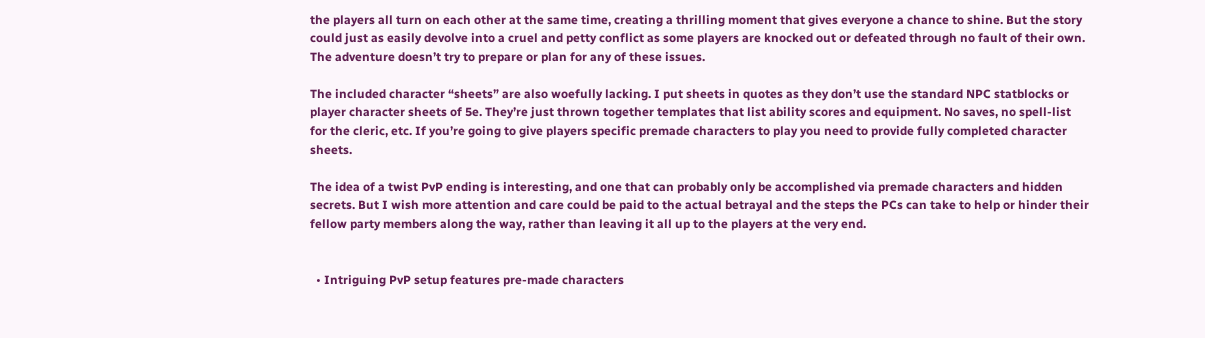the players all turn on each other at the same time, creating a thrilling moment that gives everyone a chance to shine. But the story could just as easily devolve into a cruel and petty conflict as some players are knocked out or defeated through no fault of their own. The adventure doesn’t try to prepare or plan for any of these issues.

The included character “sheets” are also woefully lacking. I put sheets in quotes as they don’t use the standard NPC statblocks or player character sheets of 5e. They’re just thrown together templates that list ability scores and equipment. No saves, no spell-list for the cleric, etc. If you’re going to give players specific premade characters to play you need to provide fully completed character sheets.

The idea of a twist PvP ending is interesting, and one that can probably only be accomplished via premade characters and hidden secrets. But I wish more attention and care could be paid to the actual betrayal and the steps the PCs can take to help or hinder their fellow party members along the way, rather than leaving it all up to the players at the very end.


  • Intriguing PvP setup features pre-made characters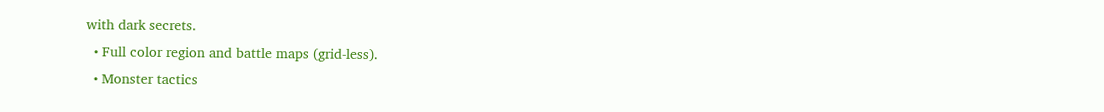with dark secrets.
  • Full color region and battle maps (grid-less).
  • Monster tactics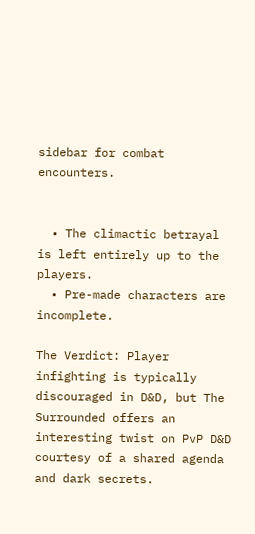sidebar for combat encounters.


  • The climactic betrayal is left entirely up to the players.
  • Pre-made characters are incomplete.

The Verdict: Player infighting is typically discouraged in D&D, but The Surrounded offers an interesting twist on PvP D&D courtesy of a shared agenda and dark secrets.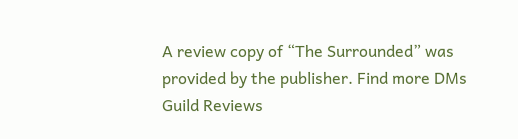A review copy of “The Surrounded” was provided by the publisher. Find more DMs Guild Reviews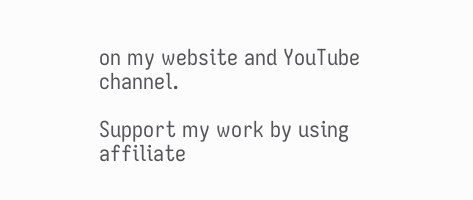on my website and YouTube channel.

Support my work by using affiliate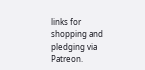links for shopping and pledging via Patreon.